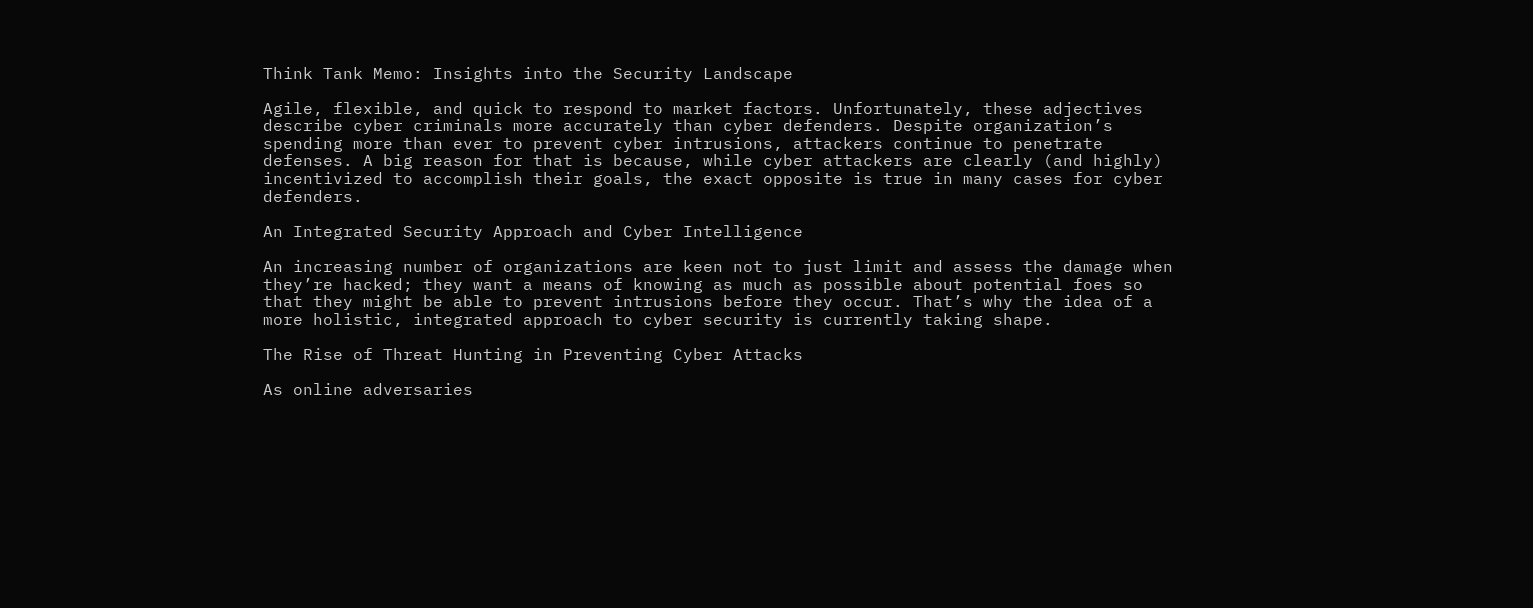Think Tank Memo: Insights into the Security Landscape

Agile, flexible, and quick to respond to market factors. Unfortunately, these adjectives describe cyber criminals more accurately than cyber defenders. Despite organization’s spending more than ever to prevent cyber intrusions, attackers continue to penetrate defenses. A big reason for that is because, while cyber attackers are clearly (and highly) incentivized to accomplish their goals, the exact opposite is true in many cases for cyber defenders.

An Integrated Security Approach and Cyber Intelligence

An increasing number of organizations are keen not to just limit and assess the damage when they’re hacked; they want a means of knowing as much as possible about potential foes so that they might be able to prevent intrusions before they occur. That’s why the idea of a more holistic, integrated approach to cyber security is currently taking shape.

The Rise of Threat Hunting in Preventing Cyber Attacks

As online adversaries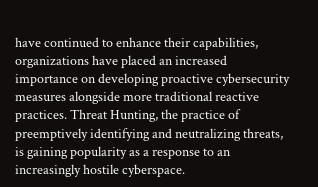have continued to enhance their capabilities, organizations have placed an increased importance on developing proactive cybersecurity measures alongside more traditional reactive practices. Threat Hunting, the practice of preemptively identifying and neutralizing threats, is gaining popularity as a response to an increasingly hostile cyberspace.